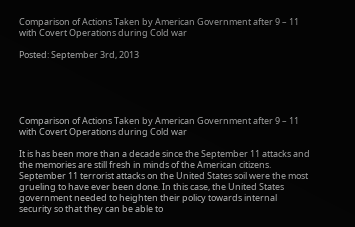Comparison of Actions Taken by American Government after 9 – 11 with Covert Operations during Cold war

Posted: September 3rd, 2013





Comparison of Actions Taken by American Government after 9 – 11 with Covert Operations during Cold war

It is has been more than a decade since the September 11 attacks and the memories are still fresh in minds of the American citizens. September 11 terrorist attacks on the United States soil were the most grueling to have ever been done. In this case, the United States government needed to heighten their policy towards internal security so that they can be able to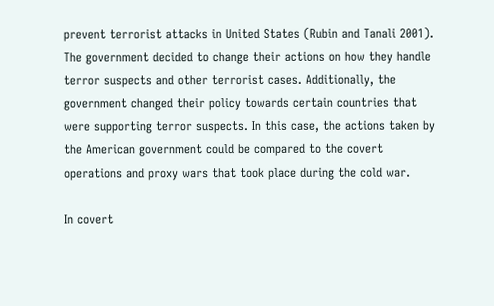prevent terrorist attacks in United States (Rubin and Tanali 2001). The government decided to change their actions on how they handle terror suspects and other terrorist cases. Additionally, the government changed their policy towards certain countries that were supporting terror suspects. In this case, the actions taken by the American government could be compared to the covert operations and proxy wars that took place during the cold war.

In covert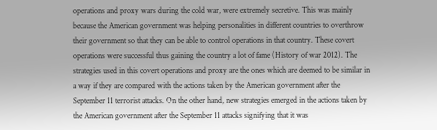operations and proxy wars during the cold war, were extremely secretive. This was mainly because the American government was helping personalities in different countries to overthrow their government so that they can be able to control operations in that country. These covert operations were successful thus gaining the country a lot of fame (History of war 2012). The strategies used in this covert operations and proxy are the ones which are deemed to be similar in a way if they are compared with the actions taken by the American government after the September 11 terrorist attacks. On the other hand, new strategies emerged in the actions taken by the American government after the September 11 attacks signifying that it was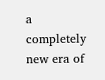a completely new era of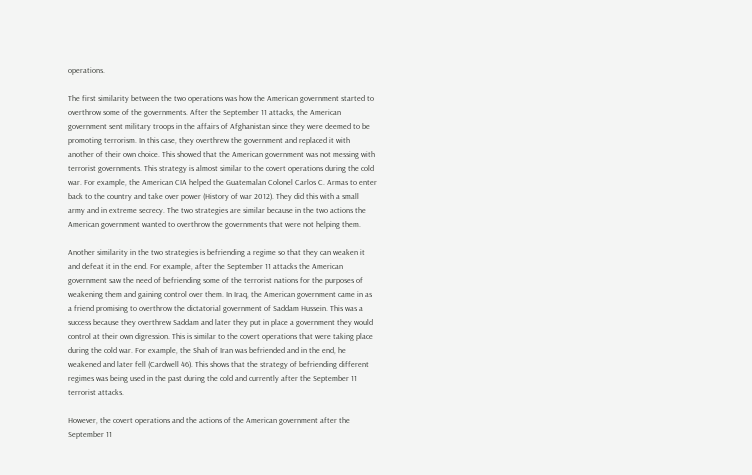operations.

The first similarity between the two operations was how the American government started to overthrow some of the governments. After the September 11 attacks, the American government sent military troops in the affairs of Afghanistan since they were deemed to be promoting terrorism. In this case, they overthrew the government and replaced it with another of their own choice. This showed that the American government was not messing with terrorist governments. This strategy is almost similar to the covert operations during the cold war. For example, the American CIA helped the Guatemalan Colonel Carlos C. Armas to enter back to the country and take over power (History of war 2012). They did this with a small army and in extreme secrecy. The two strategies are similar because in the two actions the American government wanted to overthrow the governments that were not helping them.

Another similarity in the two strategies is befriending a regime so that they can weaken it and defeat it in the end. For example, after the September 11 attacks the American government saw the need of befriending some of the terrorist nations for the purposes of weakening them and gaining control over them. In Iraq, the American government came in as a friend promising to overthrow the dictatorial government of Saddam Hussein. This was a success because they overthrew Saddam and later they put in place a government they would control at their own digression. This is similar to the covert operations that were taking place during the cold war. For example, the Shah of Iran was befriended and in the end, he weakened and later fell (Cardwell 46). This shows that the strategy of befriending different regimes was being used in the past during the cold and currently after the September 11 terrorist attacks.

However, the covert operations and the actions of the American government after the September 11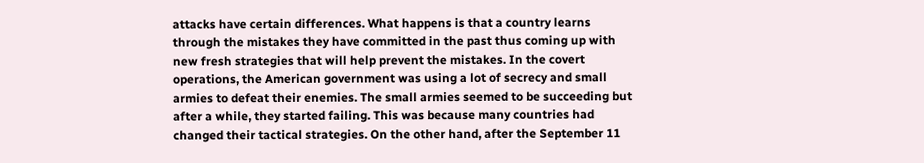attacks have certain differences. What happens is that a country learns through the mistakes they have committed in the past thus coming up with new fresh strategies that will help prevent the mistakes. In the covert operations, the American government was using a lot of secrecy and small armies to defeat their enemies. The small armies seemed to be succeeding but after a while, they started failing. This was because many countries had changed their tactical strategies. On the other hand, after the September 11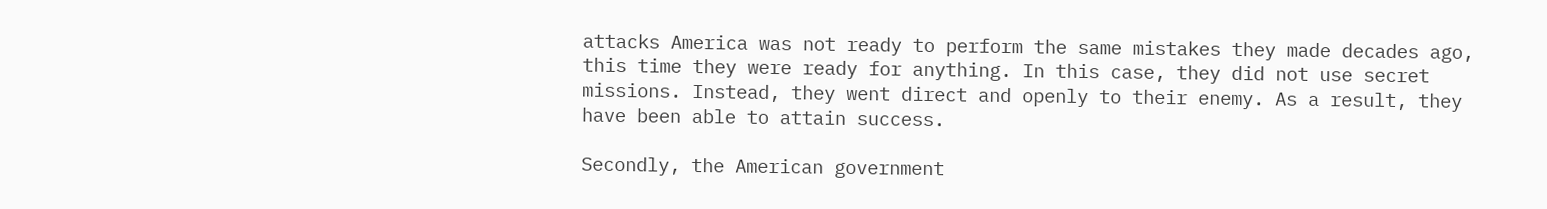attacks America was not ready to perform the same mistakes they made decades ago, this time they were ready for anything. In this case, they did not use secret missions. Instead, they went direct and openly to their enemy. As a result, they have been able to attain success.

Secondly, the American government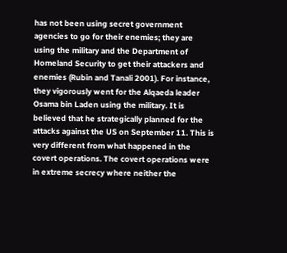has not been using secret government agencies to go for their enemies; they are using the military and the Department of Homeland Security to get their attackers and enemies (Rubin and Tanali 2001). For instance, they vigorously went for the Alqaeda leader Osama bin Laden using the military. It is believed that he strategically planned for the attacks against the US on September 11. This is very different from what happened in the covert operations. The covert operations were in extreme secrecy where neither the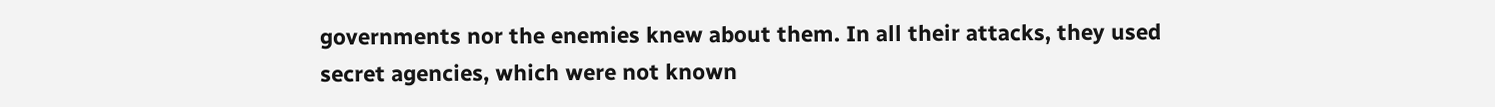governments nor the enemies knew about them. In all their attacks, they used secret agencies, which were not known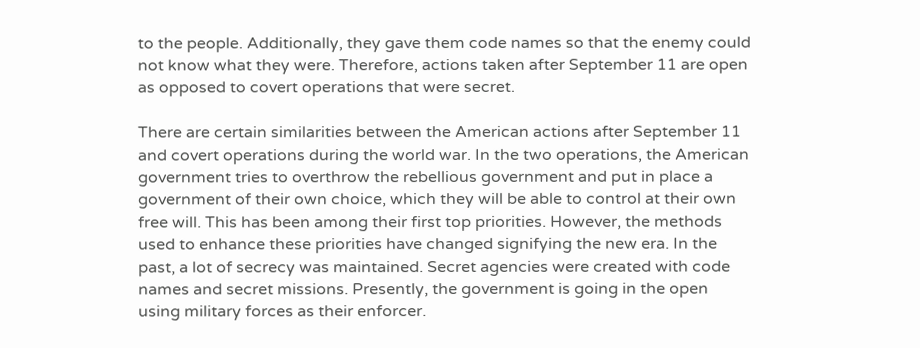to the people. Additionally, they gave them code names so that the enemy could not know what they were. Therefore, actions taken after September 11 are open as opposed to covert operations that were secret.

There are certain similarities between the American actions after September 11 and covert operations during the world war. In the two operations, the American government tries to overthrow the rebellious government and put in place a government of their own choice, which they will be able to control at their own free will. This has been among their first top priorities. However, the methods used to enhance these priorities have changed signifying the new era. In the past, a lot of secrecy was maintained. Secret agencies were created with code names and secret missions. Presently, the government is going in the open using military forces as their enforcer.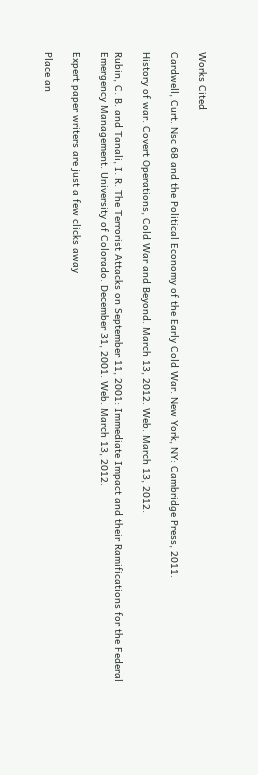Works Cited

Cardwell, Curt. Nsc 68 and the Political Economy of the Early Cold War. New York, NY: Cambridge Press, 2011.

History of war. Covert Operations, Cold War and Beyond. March 13, 2012. Web. March 13, 2012.

Rubin, C. B. and Tanali, I. R. The Terrorist Attacks on September 11, 2001: Immediate Impact and their Ramifications for the Federal Emergency Management. University of Colorado. December 31, 2001. Web. March 13, 2012.

Expert paper writers are just a few clicks away

Place an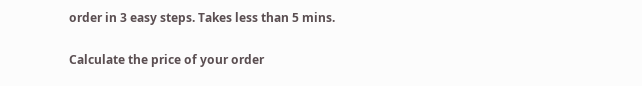order in 3 easy steps. Takes less than 5 mins.

Calculate the price of your order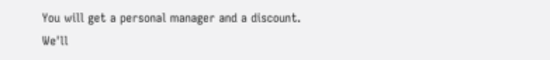You will get a personal manager and a discount.
We'll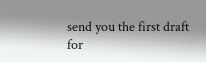send you the first draft for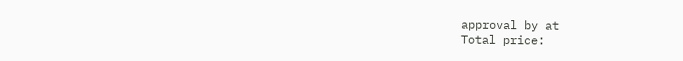approval by at
Total price: